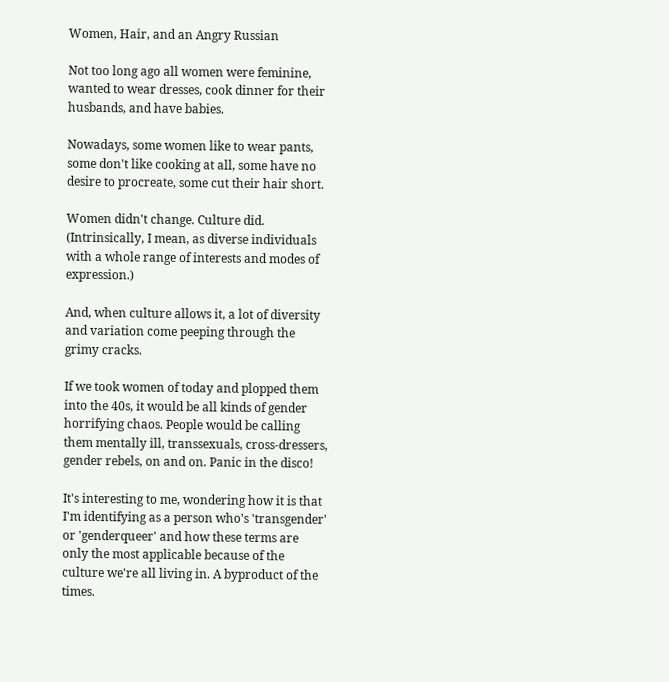Women, Hair, and an Angry Russian

Not too long ago all women were feminine, wanted to wear dresses, cook dinner for their husbands, and have babies.

Nowadays, some women like to wear pants, some don't like cooking at all, some have no desire to procreate, some cut their hair short.

Women didn't change. Culture did. (Intrinsically, I mean, as diverse individuals with a whole range of interests and modes of expression.)

And, when culture allows it, a lot of diversity and variation come peeping through the grimy cracks.

If we took women of today and plopped them into the 40s, it would be all kinds of gender horrifying chaos. People would be calling them mentally ill, transsexuals, cross-dressers, gender rebels, on and on. Panic in the disco!

It's interesting to me, wondering how it is that I'm identifying as a person who's 'transgender' or 'genderqueer' and how these terms are only the most applicable because of the culture we're all living in. A byproduct of the times.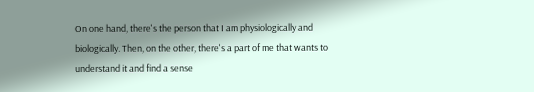On one hand, there's the person that I am physiologically and biologically. Then, on the other, there's a part of me that wants to understand it and find a sense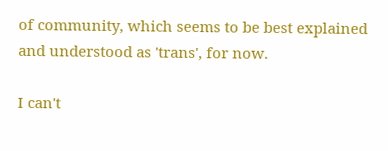of community, which seems to be best explained and understood as 'trans', for now.

I can't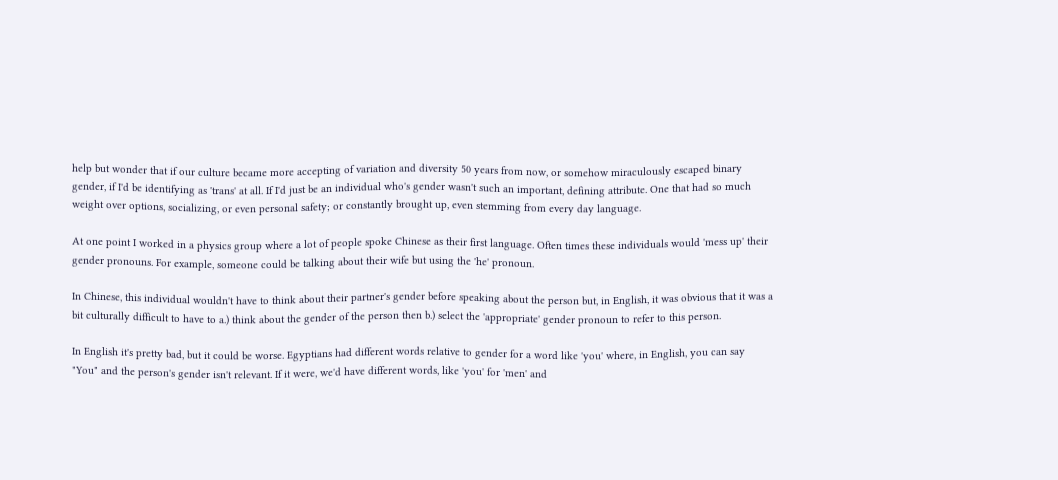help but wonder that if our culture became more accepting of variation and diversity 50 years from now, or somehow miraculously escaped binary gender, if I'd be identifying as 'trans' at all. If I'd just be an individual who's gender wasn't such an important, defining attribute. One that had so much weight over options, socializing, or even personal safety; or constantly brought up, even stemming from every day language.

At one point I worked in a physics group where a lot of people spoke Chinese as their first language. Often times these individuals would 'mess up' their gender pronouns. For example, someone could be talking about their wife but using the 'he' pronoun.

In Chinese, this individual wouldn't have to think about their partner's gender before speaking about the person but, in English, it was obvious that it was a bit culturally difficult to have to a.) think about the gender of the person then b.) select the 'appropriate' gender pronoun to refer to this person.

In English it's pretty bad, but it could be worse. Egyptians had different words relative to gender for a word like 'you' where, in English, you can say "You" and the person's gender isn't relevant. If it were, we'd have different words, like 'you' for 'men' and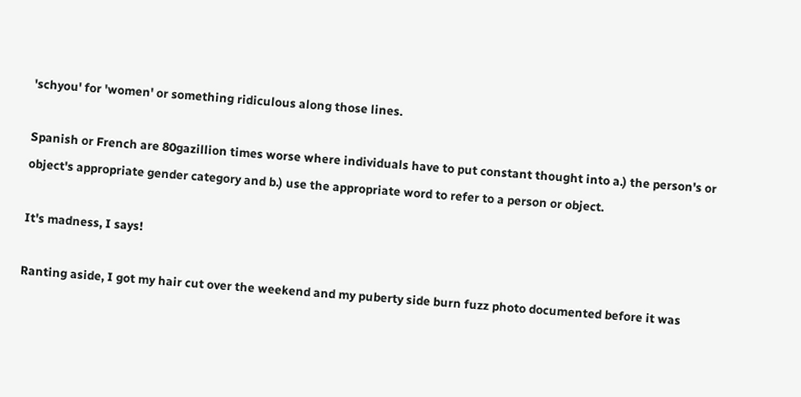'schyou' for 'women' or something ridiculous along those lines.

Spanish or French are 80gazillion times worse where individuals have to put constant thought into a.) the person's or object's appropriate gender category and b.) use the appropriate word to refer to a person or object.

It's madness, I says!

Ranting aside, I got my hair cut over the weekend and my puberty side burn fuzz photo documented before it was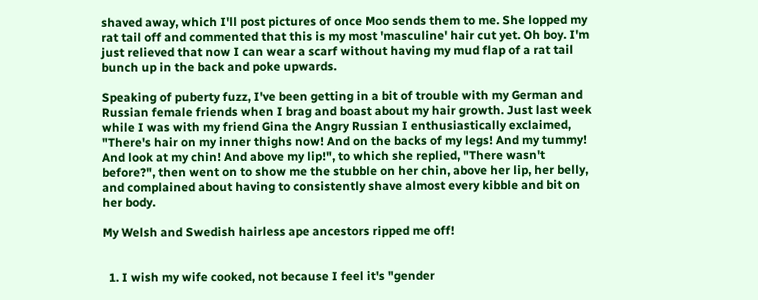shaved away, which I'll post pictures of once Moo sends them to me. She lopped my rat tail off and commented that this is my most 'masculine' hair cut yet. Oh boy. I'm just relieved that now I can wear a scarf without having my mud flap of a rat tail bunch up in the back and poke upwards.

Speaking of puberty fuzz, I've been getting in a bit of trouble with my German and Russian female friends when I brag and boast about my hair growth. Just last week while I was with my friend Gina the Angry Russian I enthusiastically exclaimed, "There's hair on my inner thighs now! And on the backs of my legs! And my tummy! And look at my chin! And above my lip!", to which she replied, "There wasn't before?", then went on to show me the stubble on her chin, above her lip, her belly, and complained about having to consistently shave almost every kibble and bit on her body.

My Welsh and Swedish hairless ape ancestors ripped me off!


  1. I wish my wife cooked, not because I feel it's "gender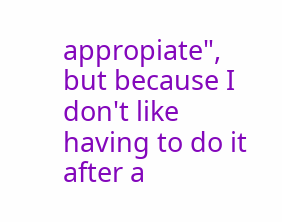appropiate", but because I don't like having to do it after a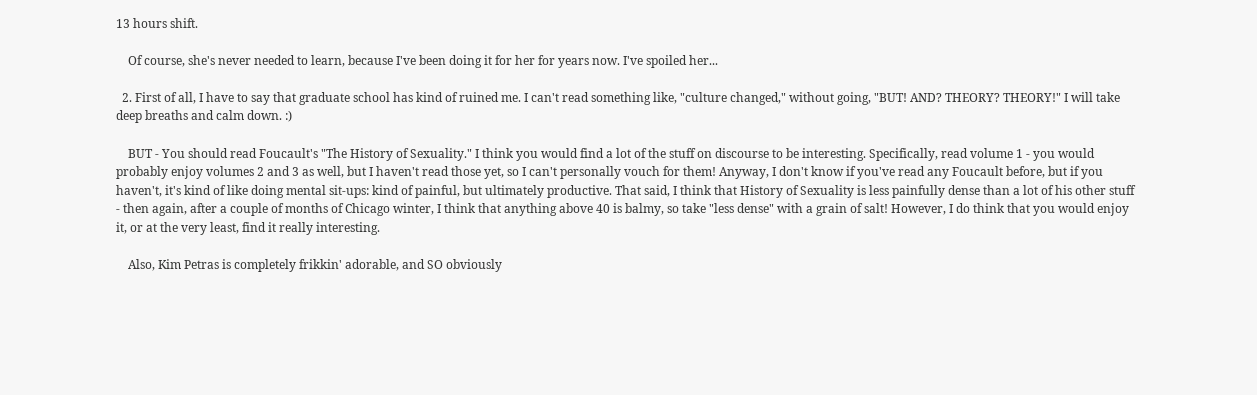13 hours shift.

    Of course, she's never needed to learn, because I've been doing it for her for years now. I've spoiled her...

  2. First of all, I have to say that graduate school has kind of ruined me. I can't read something like, "culture changed," without going, "BUT! AND? THEORY? THEORY!" I will take deep breaths and calm down. :)

    BUT - You should read Foucault's "The History of Sexuality." I think you would find a lot of the stuff on discourse to be interesting. Specifically, read volume 1 - you would probably enjoy volumes 2 and 3 as well, but I haven't read those yet, so I can't personally vouch for them! Anyway, I don't know if you've read any Foucault before, but if you haven't, it's kind of like doing mental sit-ups: kind of painful, but ultimately productive. That said, I think that History of Sexuality is less painfully dense than a lot of his other stuff - then again, after a couple of months of Chicago winter, I think that anything above 40 is balmy, so take "less dense" with a grain of salt! However, I do think that you would enjoy it, or at the very least, find it really interesting.

    Also, Kim Petras is completely frikkin' adorable, and SO obviously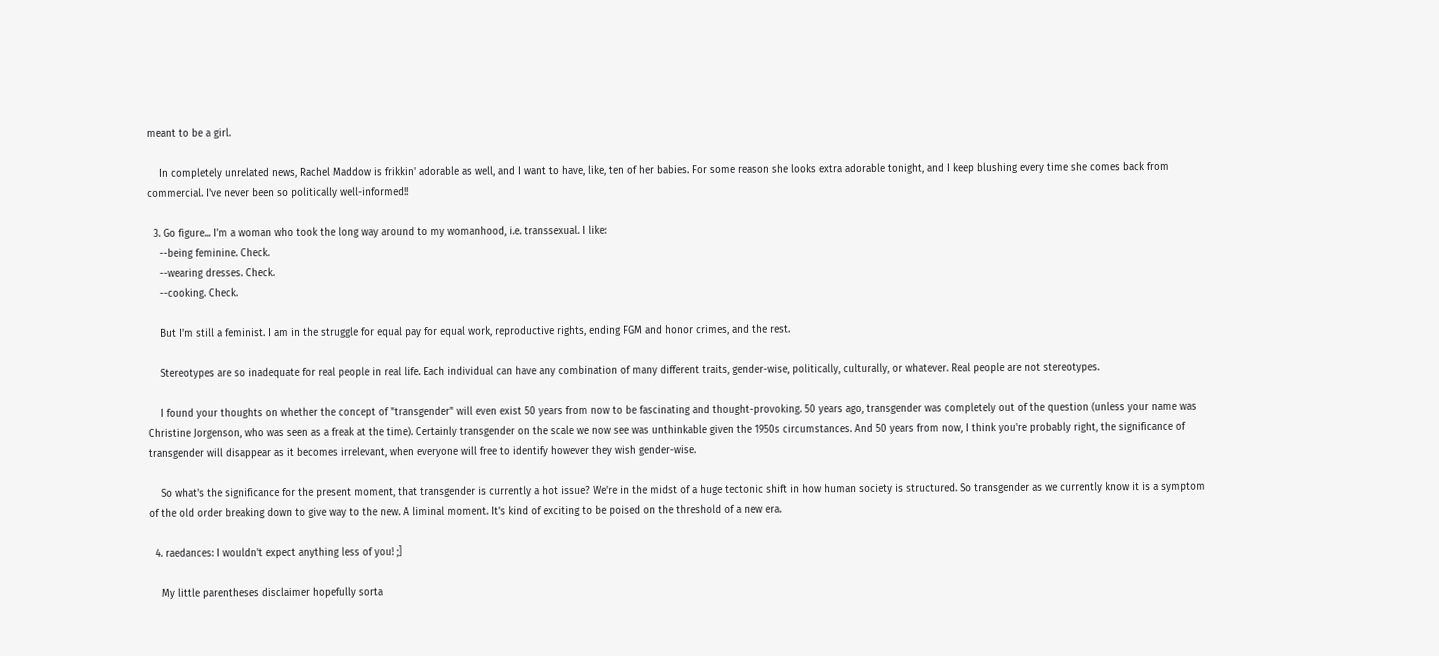meant to be a girl.

    In completely unrelated news, Rachel Maddow is frikkin' adorable as well, and I want to have, like, ten of her babies. For some reason she looks extra adorable tonight, and I keep blushing every time she comes back from commercial. I've never been so politically well-informed!!

  3. Go figure... I'm a woman who took the long way around to my womanhood, i.e. transsexual. I like:
    --being feminine. Check.
    --wearing dresses. Check.
    --cooking. Check.

    But I'm still a feminist. I am in the struggle for equal pay for equal work, reproductive rights, ending FGM and honor crimes, and the rest.

    Stereotypes are so inadequate for real people in real life. Each individual can have any combination of many different traits, gender-wise, politically, culturally, or whatever. Real people are not stereotypes.

    I found your thoughts on whether the concept of "transgender" will even exist 50 years from now to be fascinating and thought-provoking. 50 years ago, transgender was completely out of the question (unless your name was Christine Jorgenson, who was seen as a freak at the time). Certainly transgender on the scale we now see was unthinkable given the 1950s circumstances. And 50 years from now, I think you're probably right, the significance of transgender will disappear as it becomes irrelevant, when everyone will free to identify however they wish gender-wise.

    So what's the significance for the present moment, that transgender is currently a hot issue? We're in the midst of a huge tectonic shift in how human society is structured. So transgender as we currently know it is a symptom of the old order breaking down to give way to the new. A liminal moment. It's kind of exciting to be poised on the threshold of a new era.

  4. raedances: I wouldn't expect anything less of you! ;]

    My little parentheses disclaimer hopefully sorta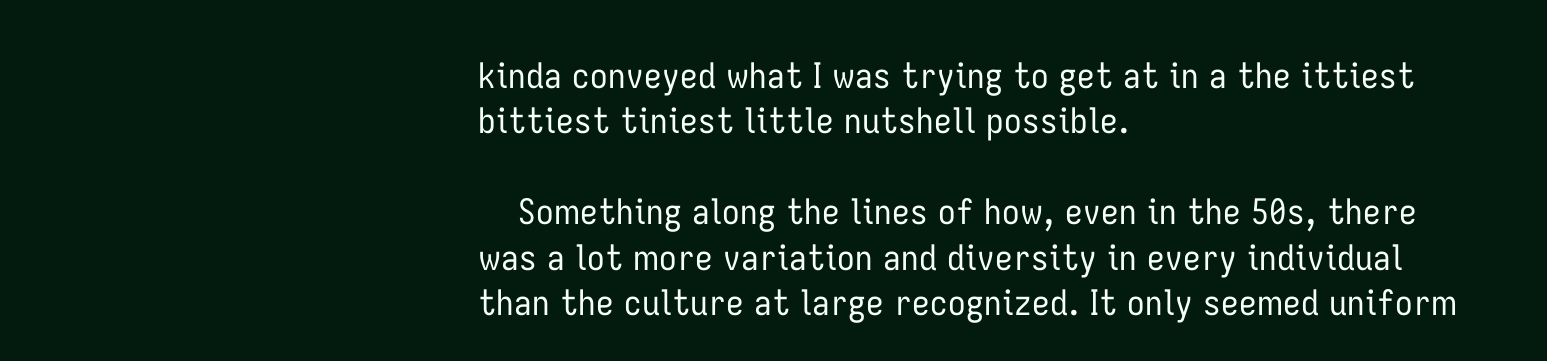kinda conveyed what I was trying to get at in a the ittiest bittiest tiniest little nutshell possible.

    Something along the lines of how, even in the 50s, there was a lot more variation and diversity in every individual than the culture at large recognized. It only seemed uniform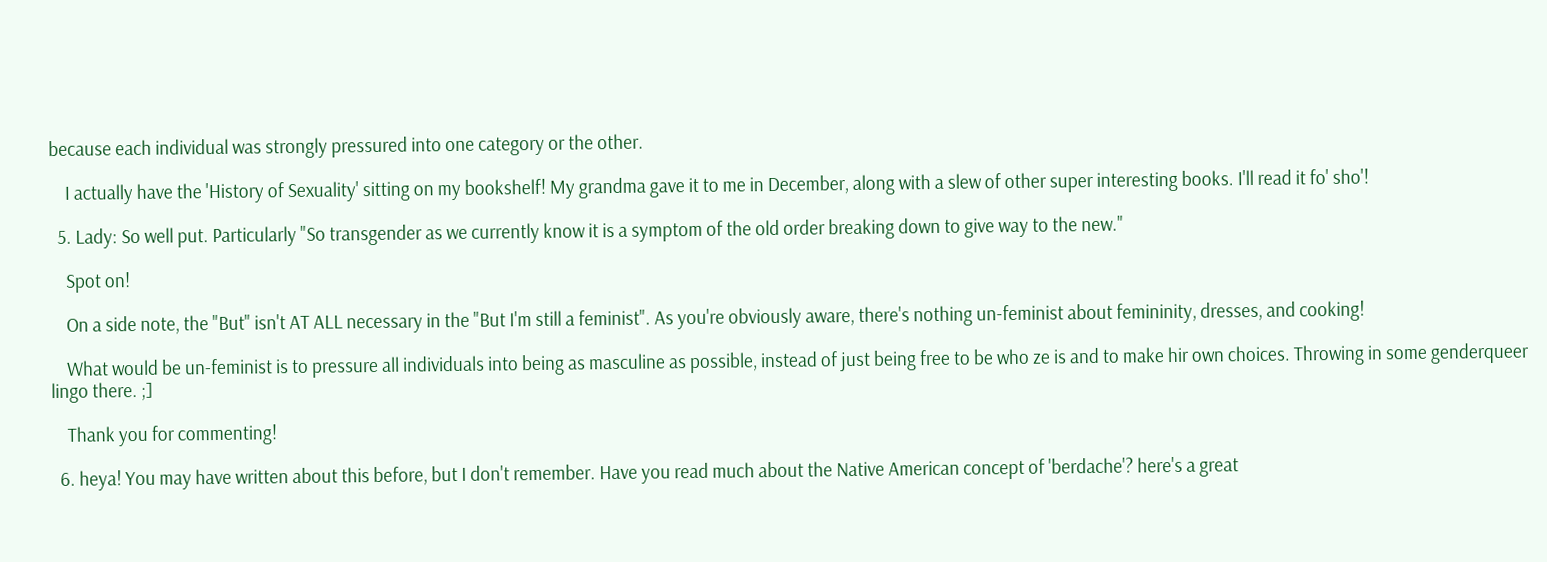because each individual was strongly pressured into one category or the other.

    I actually have the 'History of Sexuality' sitting on my bookshelf! My grandma gave it to me in December, along with a slew of other super interesting books. I'll read it fo' sho'!

  5. Lady: So well put. Particularly "So transgender as we currently know it is a symptom of the old order breaking down to give way to the new."

    Spot on!

    On a side note, the "But" isn't AT ALL necessary in the "But I'm still a feminist". As you're obviously aware, there's nothing un-feminist about femininity, dresses, and cooking!

    What would be un-feminist is to pressure all individuals into being as masculine as possible, instead of just being free to be who ze is and to make hir own choices. Throwing in some genderqueer lingo there. ;]

    Thank you for commenting!

  6. heya! You may have written about this before, but I don't remember. Have you read much about the Native American concept of 'berdache'? here's a great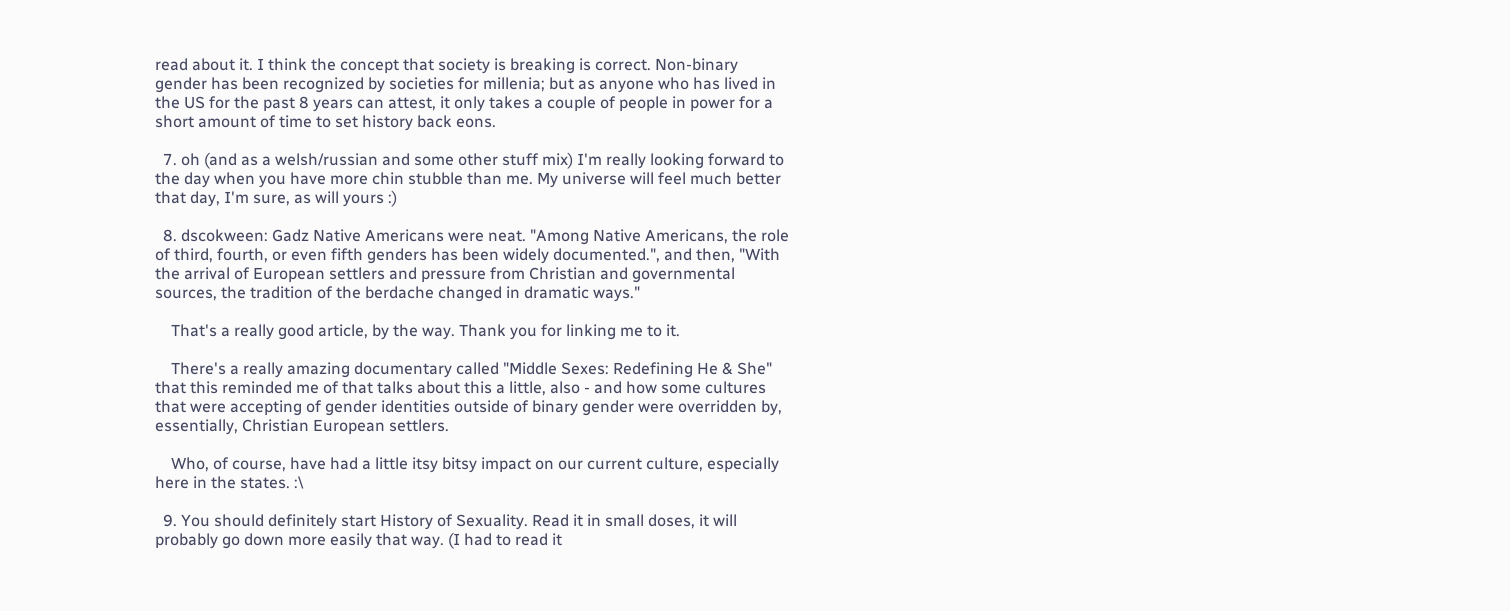read about it. I think the concept that society is breaking is correct. Non-binary gender has been recognized by societies for millenia; but as anyone who has lived in the US for the past 8 years can attest, it only takes a couple of people in power for a short amount of time to set history back eons.

  7. oh (and as a welsh/russian and some other stuff mix) I'm really looking forward to the day when you have more chin stubble than me. My universe will feel much better that day, I'm sure, as will yours :)

  8. dscokween: Gadz Native Americans were neat. "Among Native Americans, the role of third, fourth, or even fifth genders has been widely documented.", and then, "With the arrival of European settlers and pressure from Christian and governmental sources, the tradition of the berdache changed in dramatic ways."

    That's a really good article, by the way. Thank you for linking me to it.

    There's a really amazing documentary called "Middle Sexes: Redefining He & She" that this reminded me of that talks about this a little, also - and how some cultures that were accepting of gender identities outside of binary gender were overridden by, essentially, Christian European settlers.

    Who, of course, have had a little itsy bitsy impact on our current culture, especially here in the states. :\

  9. You should definitely start History of Sexuality. Read it in small doses, it will probably go down more easily that way. (I had to read it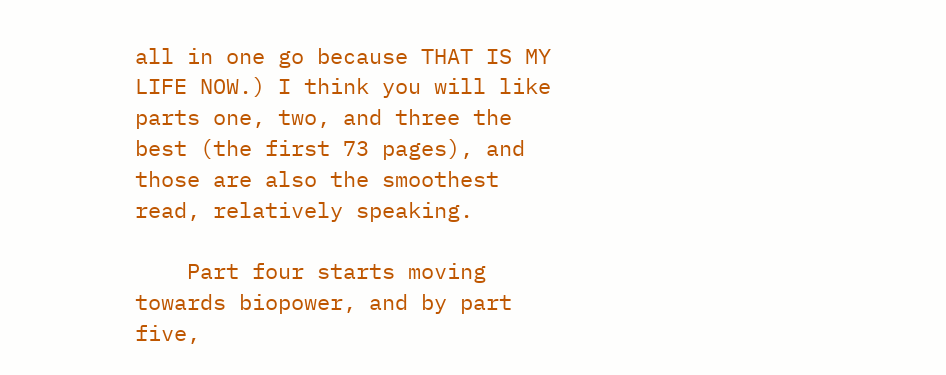all in one go because THAT IS MY LIFE NOW.) I think you will like parts one, two, and three the best (the first 73 pages), and those are also the smoothest read, relatively speaking.

    Part four starts moving towards biopower, and by part five,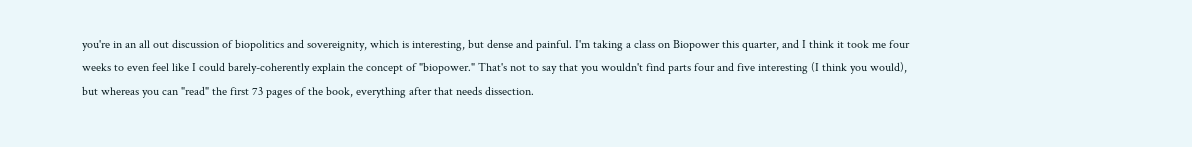you're in an all out discussion of biopolitics and sovereignity, which is interesting, but dense and painful. I'm taking a class on Biopower this quarter, and I think it took me four weeks to even feel like I could barely-coherently explain the concept of "biopower." That's not to say that you wouldn't find parts four and five interesting (I think you would), but whereas you can "read" the first 73 pages of the book, everything after that needs dissection.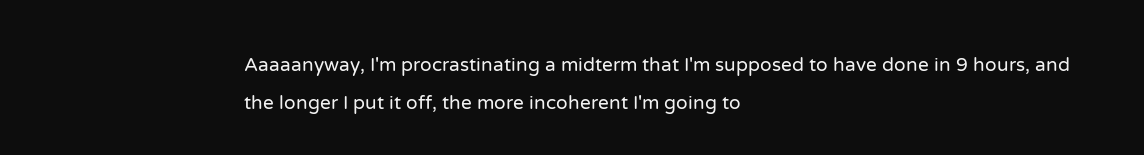Aaaaanyway, I'm procrastinating a midterm that I'm supposed to have done in 9 hours, and the longer I put it off, the more incoherent I'm going to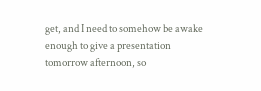get, and I need to somehow be awake enough to give a presentation tomorrow afternoon, so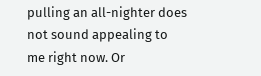pulling an all-nighter does not sound appealing to me right now. Or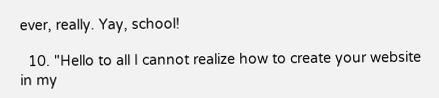ever, really. Yay, school!

  10. "Hello to all I cannot realize how to create your website in my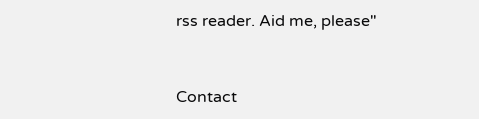rss reader. Aid me, please"


Contact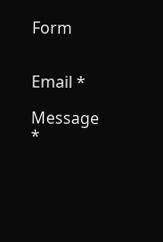Form


Email *

Message *